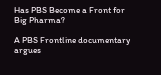Has PBS Become a Front for Big Pharma?

A PBS Frontline documentary argues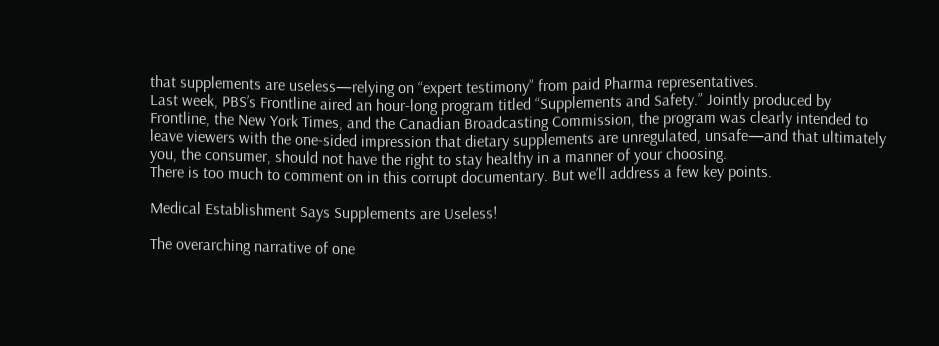that supplements are useless—relying on “expert testimony” from paid Pharma representatives.
Last week, PBS’s Frontline aired an hour-long program titled “Supplements and Safety.” Jointly produced by Frontline, the New York Times, and the Canadian Broadcasting Commission, the program was clearly intended to leave viewers with the one-sided impression that dietary supplements are unregulated, unsafe—and that ultimately you, the consumer, should not have the right to stay healthy in a manner of your choosing.
There is too much to comment on in this corrupt documentary. But we’ll address a few key points.

Medical Establishment Says Supplements are Useless!

The overarching narrative of one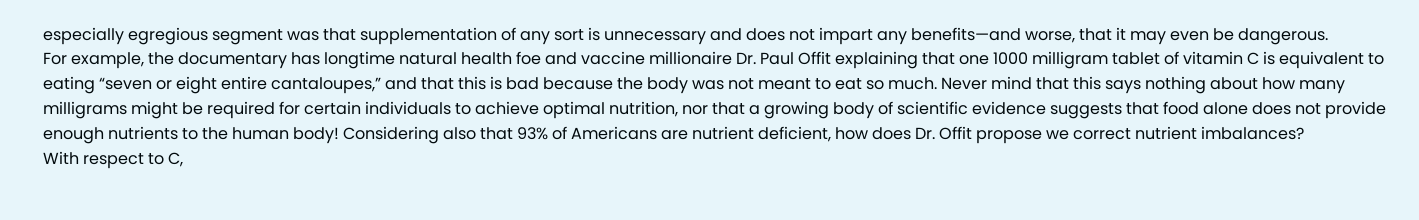especially egregious segment was that supplementation of any sort is unnecessary and does not impart any benefits—and worse, that it may even be dangerous.
For example, the documentary has longtime natural health foe and vaccine millionaire Dr. Paul Offit explaining that one 1000 milligram tablet of vitamin C is equivalent to eating “seven or eight entire cantaloupes,” and that this is bad because the body was not meant to eat so much. Never mind that this says nothing about how many milligrams might be required for certain individuals to achieve optimal nutrition, nor that a growing body of scientific evidence suggests that food alone does not provide enough nutrients to the human body! Considering also that 93% of Americans are nutrient deficient, how does Dr. Offit propose we correct nutrient imbalances?
With respect to C,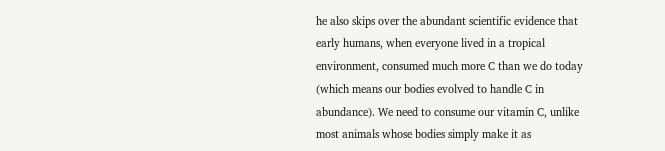he also skips over the abundant scientific evidence that early humans, when everyone lived in a tropical environment, consumed much more C than we do today (which means our bodies evolved to handle C in abundance). We need to consume our vitamin C, unlike most animals whose bodies simply make it as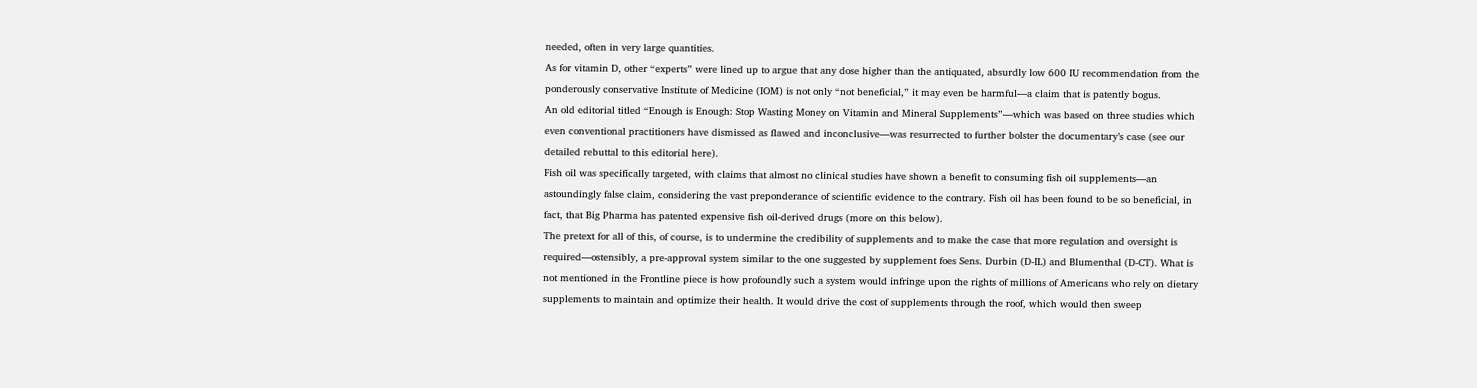needed, often in very large quantities.
As for vitamin D, other “experts” were lined up to argue that any dose higher than the antiquated, absurdly low 600 IU recommendation from the ponderously conservative Institute of Medicine (IOM) is not only “not beneficial,” it may even be harmful—a claim that is patently bogus.
An old editorial titled “Enough is Enough: Stop Wasting Money on Vitamin and Mineral Supplements”—which was based on three studies which even conventional practitioners have dismissed as flawed and inconclusive—was resurrected to further bolster the documentary’s case (see our detailed rebuttal to this editorial here).
Fish oil was specifically targeted, with claims that almost no clinical studies have shown a benefit to consuming fish oil supplements—an astoundingly false claim, considering the vast preponderance of scientific evidence to the contrary. Fish oil has been found to be so beneficial, in fact, that Big Pharma has patented expensive fish oil-derived drugs (more on this below).
The pretext for all of this, of course, is to undermine the credibility of supplements and to make the case that more regulation and oversight is required—ostensibly, a pre-approval system similar to the one suggested by supplement foes Sens. Durbin (D-IL) and Blumenthal (D-CT). What is not mentioned in the Frontline piece is how profoundly such a system would infringe upon the rights of millions of Americans who rely on dietary supplements to maintain and optimize their health. It would drive the cost of supplements through the roof, which would then sweep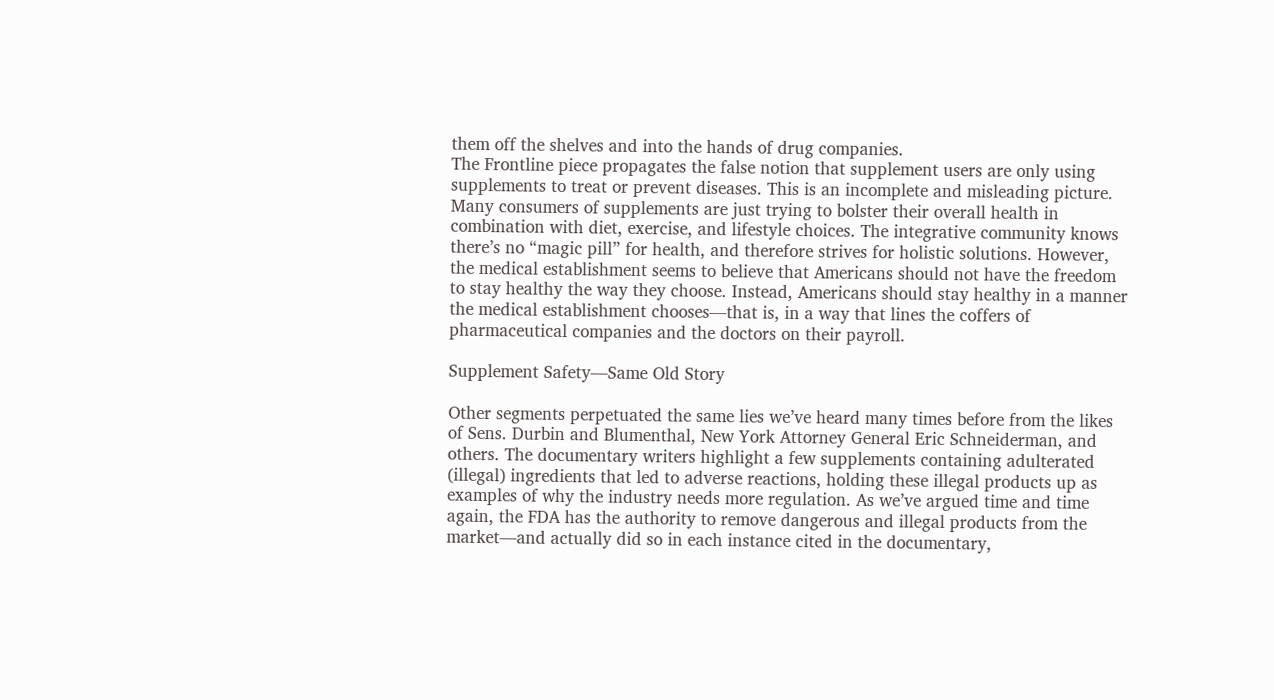them off the shelves and into the hands of drug companies.
The Frontline piece propagates the false notion that supplement users are only using supplements to treat or prevent diseases. This is an incomplete and misleading picture. Many consumers of supplements are just trying to bolster their overall health in combination with diet, exercise, and lifestyle choices. The integrative community knows there’s no “magic pill” for health, and therefore strives for holistic solutions. However, the medical establishment seems to believe that Americans should not have the freedom to stay healthy the way they choose. Instead, Americans should stay healthy in a manner the medical establishment chooses—that is, in a way that lines the coffers of pharmaceutical companies and the doctors on their payroll.

Supplement Safety—Same Old Story

Other segments perpetuated the same lies we’ve heard many times before from the likes of Sens. Durbin and Blumenthal, New York Attorney General Eric Schneiderman, and others. The documentary writers highlight a few supplements containing adulterated (illegal) ingredients that led to adverse reactions, holding these illegal products up as examples of why the industry needs more regulation. As we’ve argued time and time again, the FDA has the authority to remove dangerous and illegal products from the market—and actually did so in each instance cited in the documentary,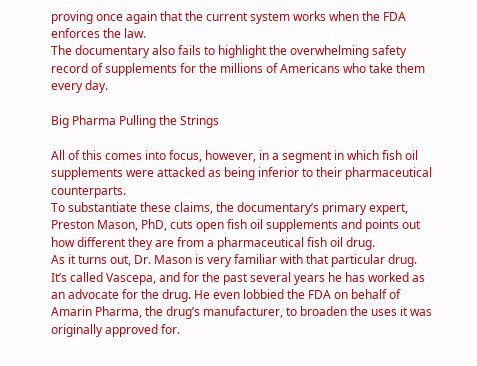proving once again that the current system works when the FDA enforces the law.
The documentary also fails to highlight the overwhelming safety record of supplements for the millions of Americans who take them every day.

Big Pharma Pulling the Strings

All of this comes into focus, however, in a segment in which fish oil supplements were attacked as being inferior to their pharmaceutical counterparts.
To substantiate these claims, the documentary’s primary expert, Preston Mason, PhD, cuts open fish oil supplements and points out how different they are from a pharmaceutical fish oil drug.
As it turns out, Dr. Mason is very familiar with that particular drug. It’s called Vascepa, and for the past several years he has worked as an advocate for the drug. He even lobbied the FDA on behalf of Amarin Pharma, the drug’s manufacturer, to broaden the uses it was originally approved for.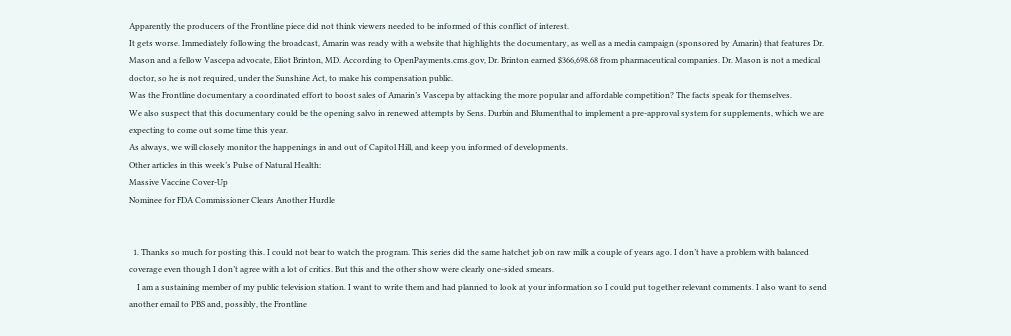Apparently the producers of the Frontline piece did not think viewers needed to be informed of this conflict of interest.
It gets worse. Immediately following the broadcast, Amarin was ready with a website that highlights the documentary, as well as a media campaign (sponsored by Amarin) that features Dr. Mason and a fellow Vascepa advocate, Eliot Brinton, MD. According to OpenPayments.cms.gov, Dr. Brinton earned $366,698.68 from pharmaceutical companies. Dr. Mason is not a medical doctor, so he is not required, under the Sunshine Act, to make his compensation public.
Was the Frontline documentary a coordinated effort to boost sales of Amarin’s Vascepa by attacking the more popular and affordable competition? The facts speak for themselves.
We also suspect that this documentary could be the opening salvo in renewed attempts by Sens. Durbin and Blumenthal to implement a pre-approval system for supplements, which we are expecting to come out some time this year.
As always, we will closely monitor the happenings in and out of Capitol Hill, and keep you informed of developments.
Other articles in this week’s Pulse of Natural Health:
Massive Vaccine Cover-Up
Nominee for FDA Commissioner Clears Another Hurdle


  1. Thanks so much for posting this. I could not bear to watch the program. This series did the same hatchet job on raw milk a couple of years ago. I don’t have a problem with balanced coverage even though I don’t agree with a lot of critics. But this and the other show were clearly one-sided smears.
    I am a sustaining member of my public television station. I want to write them and had planned to look at your information so I could put together relevant comments. I also want to send another email to PBS and, possibly, the Frontline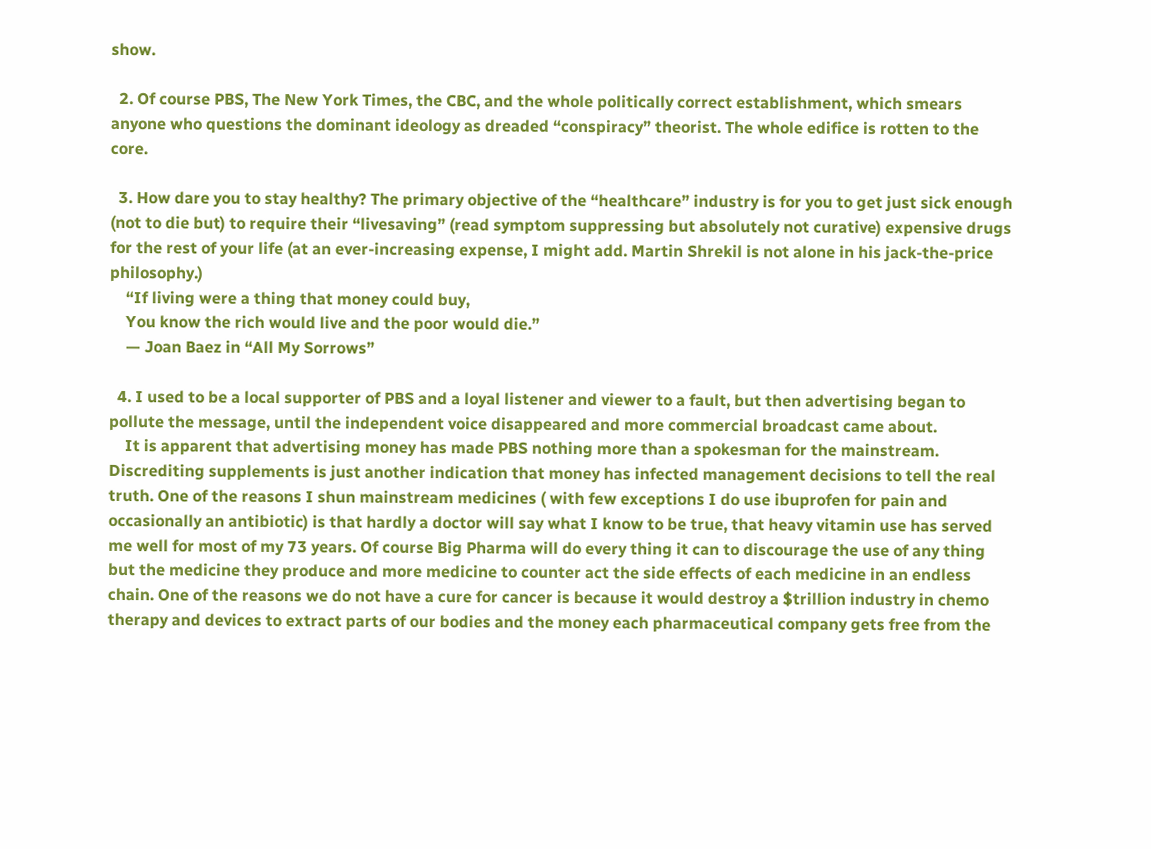show.

  2. Of course PBS, The New York Times, the CBC, and the whole politically correct establishment, which smears anyone who questions the dominant ideology as dreaded “conspiracy” theorist. The whole edifice is rotten to the core.

  3. How dare you to stay healthy? The primary objective of the “healthcare” industry is for you to get just sick enough (not to die but) to require their “livesaving” (read symptom suppressing but absolutely not curative) expensive drugs for the rest of your life (at an ever-increasing expense, I might add. Martin Shrekil is not alone in his jack-the-price philosophy.)
    “If living were a thing that money could buy,
    You know the rich would live and the poor would die.”
    — Joan Baez in “All My Sorrows”

  4. I used to be a local supporter of PBS and a loyal listener and viewer to a fault, but then advertising began to pollute the message, until the independent voice disappeared and more commercial broadcast came about.
    It is apparent that advertising money has made PBS nothing more than a spokesman for the mainstream. Discrediting supplements is just another indication that money has infected management decisions to tell the real truth. One of the reasons I shun mainstream medicines ( with few exceptions I do use ibuprofen for pain and occasionally an antibiotic) is that hardly a doctor will say what I know to be true, that heavy vitamin use has served me well for most of my 73 years. Of course Big Pharma will do every thing it can to discourage the use of any thing but the medicine they produce and more medicine to counter act the side effects of each medicine in an endless chain. One of the reasons we do not have a cure for cancer is because it would destroy a $trillion industry in chemo therapy and devices to extract parts of our bodies and the money each pharmaceutical company gets free from the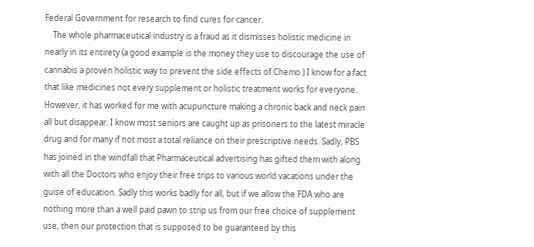Federal Government for research to find cures for cancer.
    The whole pharmaceutical industry is a fraud as it dismisses holistic medicine in nearly in its entirety (a good example is the money they use to discourage the use of cannabis a proven holistic way to prevent the side effects of Chemo.) I know for a fact that like medicines not every supplement or holistic treatment works for everyone. However, it has worked for me with acupuncture making a chronic back and neck pain all but disappear. I know most seniors are caught up as prisoners to the latest miracle drug and for many if not most a total reliance on their prescriptive needs. Sadly, PBS has joined in the windfall that Pharmaceutical advertising has gifted them with along with all the Doctors who enjoy their free trips to various world vacations under the guise of education. Sadly this works badly for all, but if we allow the FDA who are nothing more than a well paid pawn to strip us from our free choice of supplement use, then our protection that is supposed to be guaranteed by this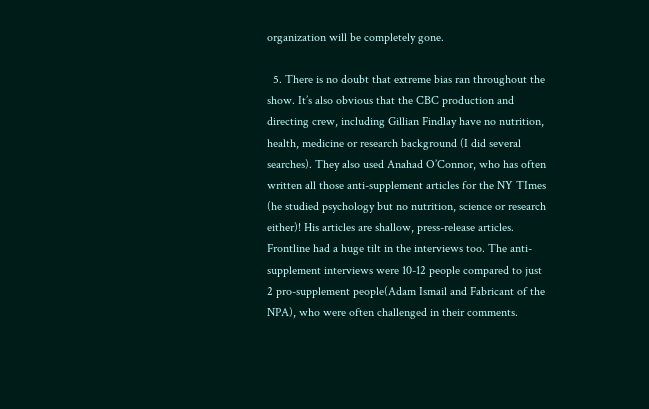organization will be completely gone.

  5. There is no doubt that extreme bias ran throughout the show. It’s also obvious that the CBC production and directing crew, including Gillian Findlay have no nutrition, health, medicine or research background (I did several searches). They also used Anahad O’Connor, who has often written all those anti-supplement articles for the NY TImes (he studied psychology but no nutrition, science or research either)! His articles are shallow, press-release articles. Frontline had a huge tilt in the interviews too. The anti-supplement interviews were 10-12 people compared to just 2 pro-supplement people(Adam Ismail and Fabricant of the NPA), who were often challenged in their comments.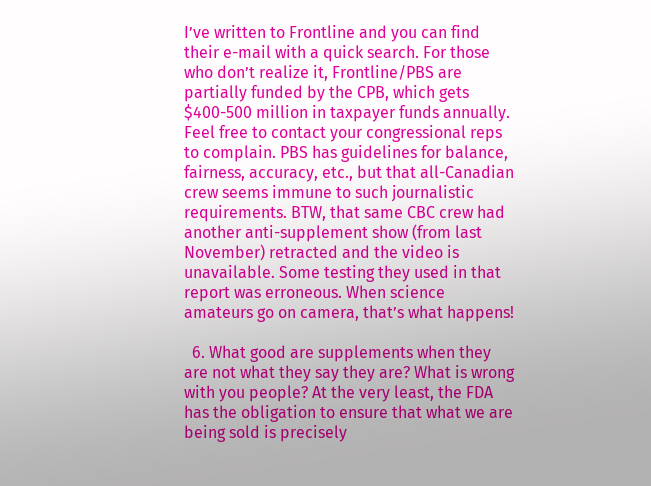I’ve written to Frontline and you can find their e-mail with a quick search. For those who don’t realize it, Frontline/PBS are partially funded by the CPB, which gets $400-500 million in taxpayer funds annually. Feel free to contact your congressional reps to complain. PBS has guidelines for balance, fairness, accuracy, etc., but that all-Canadian crew seems immune to such journalistic requirements. BTW, that same CBC crew had another anti-supplement show (from last November) retracted and the video is unavailable. Some testing they used in that report was erroneous. When science amateurs go on camera, that’s what happens!

  6. What good are supplements when they are not what they say they are? What is wrong with you people? At the very least, the FDA has the obligation to ensure that what we are being sold is precisely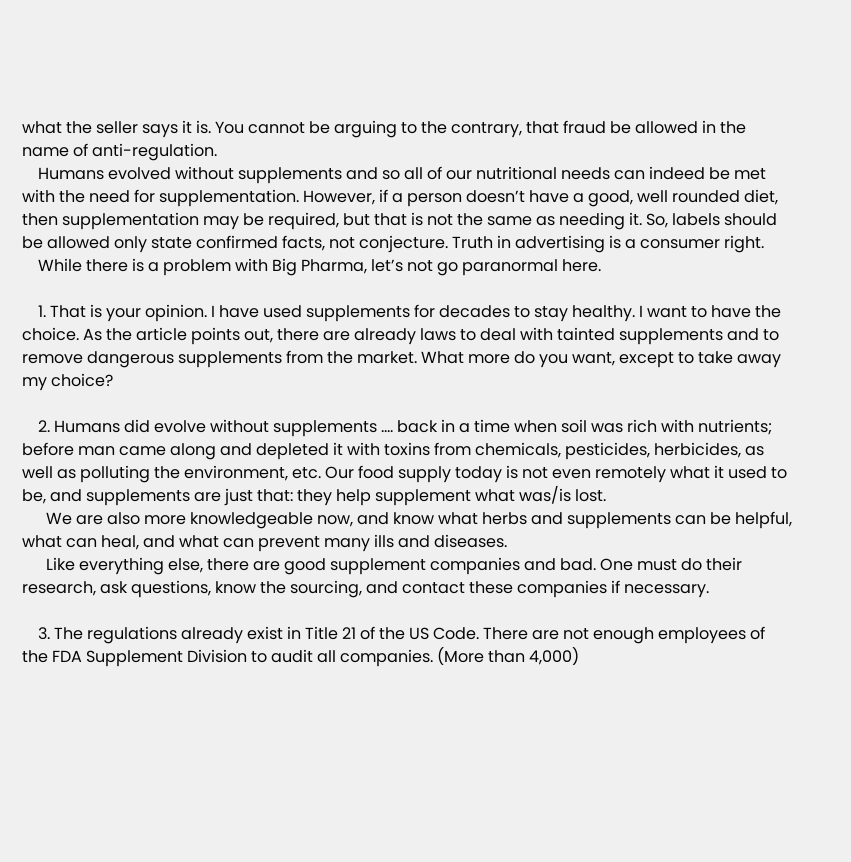what the seller says it is. You cannot be arguing to the contrary, that fraud be allowed in the name of anti-regulation.
    Humans evolved without supplements and so all of our nutritional needs can indeed be met with the need for supplementation. However, if a person doesn’t have a good, well rounded diet, then supplementation may be required, but that is not the same as needing it. So, labels should be allowed only state confirmed facts, not conjecture. Truth in advertising is a consumer right.
    While there is a problem with Big Pharma, let’s not go paranormal here.

    1. That is your opinion. I have used supplements for decades to stay healthy. I want to have the choice. As the article points out, there are already laws to deal with tainted supplements and to remove dangerous supplements from the market. What more do you want, except to take away my choice?

    2. Humans did evolve without supplements …. back in a time when soil was rich with nutrients; before man came along and depleted it with toxins from chemicals, pesticides, herbicides, as well as polluting the environment, etc. Our food supply today is not even remotely what it used to be, and supplements are just that: they help supplement what was/is lost.
      We are also more knowledgeable now, and know what herbs and supplements can be helpful, what can heal, and what can prevent many ills and diseases.
      Like everything else, there are good supplement companies and bad. One must do their research, ask questions, know the sourcing, and contact these companies if necessary.

    3. The regulations already exist in Title 21 of the US Code. There are not enough employees of the FDA Supplement Division to audit all companies. (More than 4,000)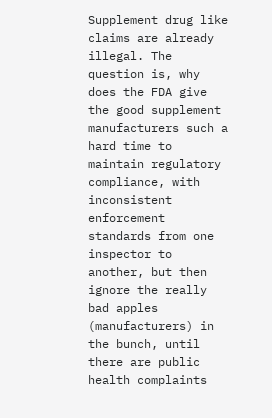Supplement drug like claims are already illegal. The question is, why does the FDA give the good supplement manufacturers such a hard time to maintain regulatory compliance, with inconsistent enforcement standards from one inspector to another, but then ignore the really bad apples (manufacturers) in the bunch, until there are public health complaints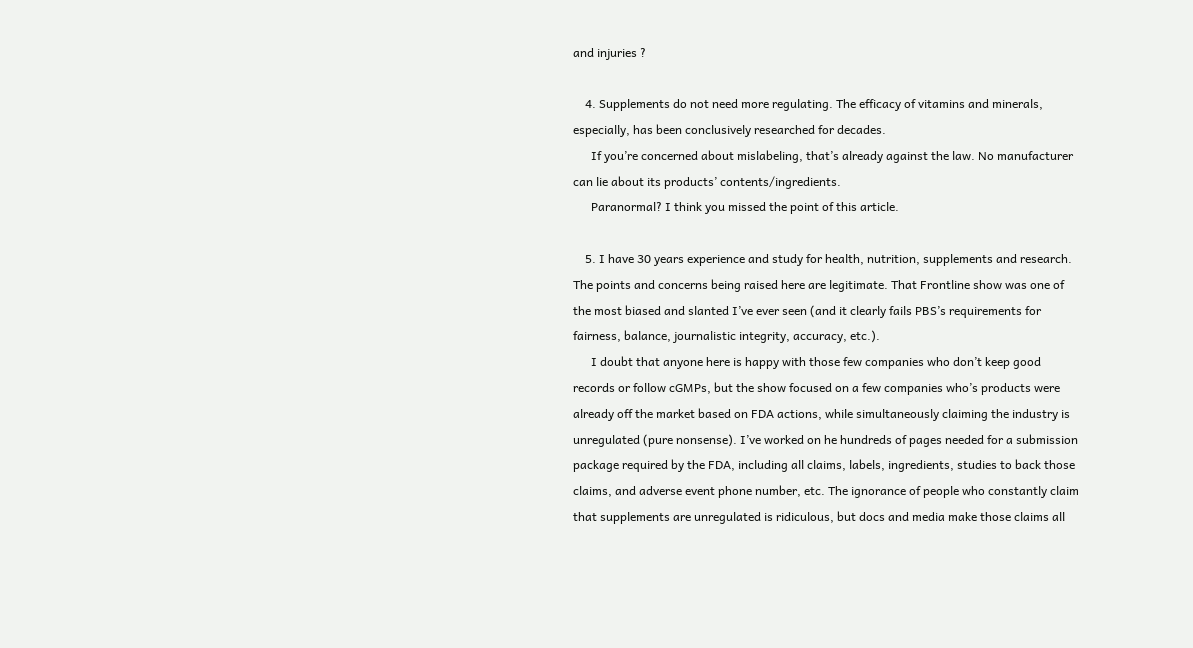and injuries ?

    4. Supplements do not need more regulating. The efficacy of vitamins and minerals, especially, has been conclusively researched for decades.
      If you’re concerned about mislabeling, that’s already against the law. No manufacturer can lie about its products’ contents/ingredients.
      Paranormal? I think you missed the point of this article.

    5. I have 30 years experience and study for health, nutrition, supplements and research. The points and concerns being raised here are legitimate. That Frontline show was one of the most biased and slanted I’ve ever seen (and it clearly fails PBS’s requirements for fairness, balance, journalistic integrity, accuracy, etc.).
      I doubt that anyone here is happy with those few companies who don’t keep good records or follow cGMPs, but the show focused on a few companies who’s products were already off the market based on FDA actions, while simultaneously claiming the industry is unregulated (pure nonsense). I’ve worked on he hundreds of pages needed for a submission package required by the FDA, including all claims, labels, ingredients, studies to back those claims, and adverse event phone number, etc. The ignorance of people who constantly claim that supplements are unregulated is ridiculous, but docs and media make those claims all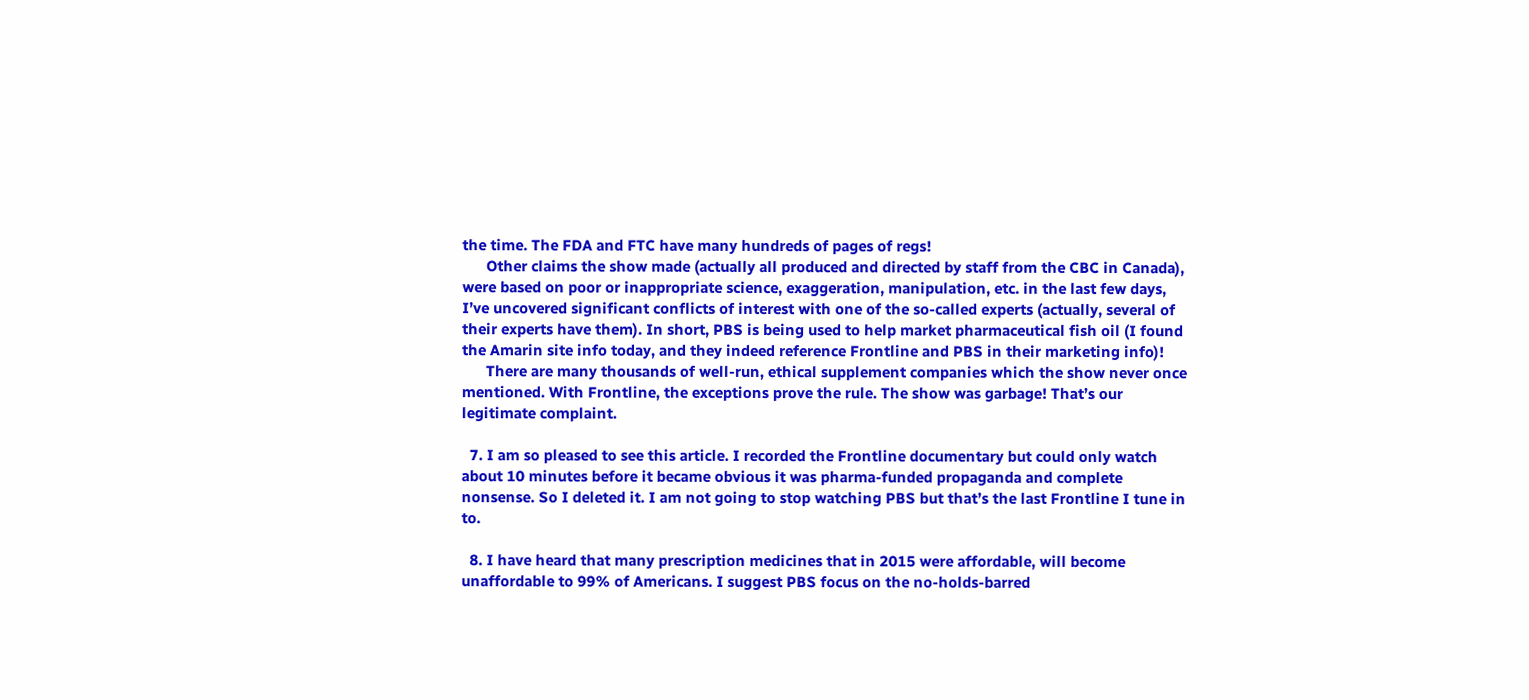the time. The FDA and FTC have many hundreds of pages of regs!
      Other claims the show made (actually all produced and directed by staff from the CBC in Canada), were based on poor or inappropriate science, exaggeration, manipulation, etc. in the last few days, I’ve uncovered significant conflicts of interest with one of the so-called experts (actually, several of their experts have them). In short, PBS is being used to help market pharmaceutical fish oil (I found the Amarin site info today, and they indeed reference Frontline and PBS in their marketing info)!
      There are many thousands of well-run, ethical supplement companies which the show never once mentioned. With Frontline, the exceptions prove the rule. The show was garbage! That’s our legitimate complaint.

  7. I am so pleased to see this article. I recorded the Frontline documentary but could only watch about 10 minutes before it became obvious it was pharma-funded propaganda and complete nonsense. So I deleted it. I am not going to stop watching PBS but that’s the last Frontline I tune in to.

  8. I have heard that many prescription medicines that in 2015 were affordable, will become unaffordable to 99% of Americans. I suggest PBS focus on the no-holds-barred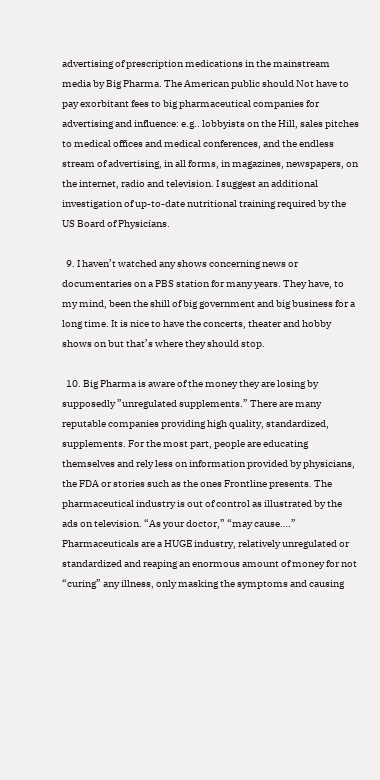advertising of prescription medications in the mainstream media by Big Pharma. The American public should Not have to pay exorbitant fees to big pharmaceutical companies for advertising and influence: e.g.. lobbyists on the Hill, sales pitches to medical offices and medical conferences, and the endless stream of advertising, in all forms, in magazines, newspapers, on the internet, radio and television. I suggest an additional investigation of up-to-date nutritional training required by the US Board of Physicians.

  9. I haven’t watched any shows concerning news or documentaries on a PBS station for many years. They have, to my mind, been the shill of big government and big business for a long time. It is nice to have the concerts, theater and hobby shows on but that’s where they should stop.

  10. Big Pharma is aware of the money they are losing by supposedly ”unregulated supplements.” There are many reputable companies providing high quality, standardized, supplements. For the most part, people are educating themselves and rely less on information provided by physicians, the FDA or stories such as the ones Frontline presents. The pharmaceutical industry is out of control as illustrated by the ads on television. “As your doctor,” “may cause….” Pharmaceuticals are a HUGE industry, relatively unregulated or standardized and reaping an enormous amount of money for not “curing” any illness, only masking the symptoms and causing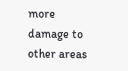more damage to other areas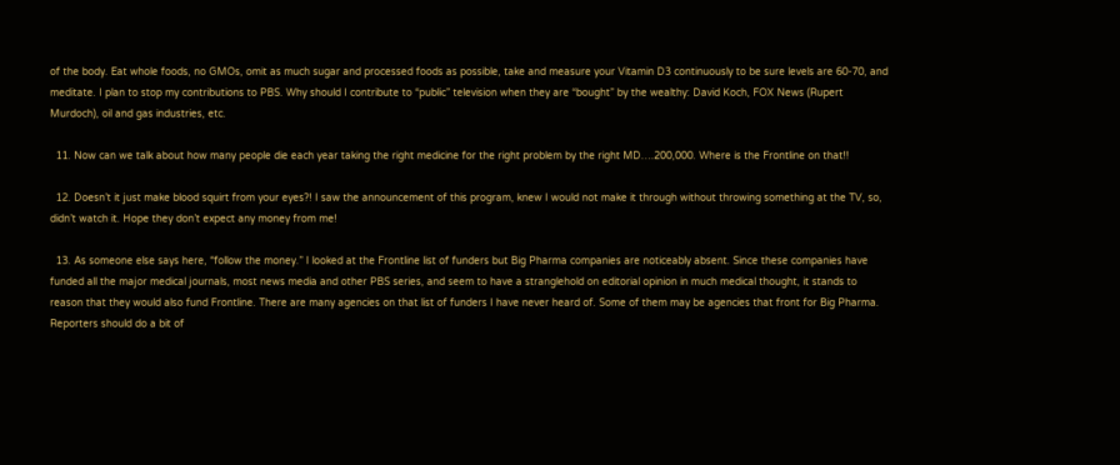of the body. Eat whole foods, no GMOs, omit as much sugar and processed foods as possible, take and measure your Vitamin D3 continuously to be sure levels are 60-70, and meditate. I plan to stop my contributions to PBS. Why should I contribute to “public” television when they are “bought” by the wealthy: David Koch, FOX News (Rupert Murdoch), oil and gas industries, etc.

  11. Now can we talk about how many people die each year taking the right medicine for the right problem by the right MD….200,000. Where is the Frontline on that!!

  12. Doesn’t it just make blood squirt from your eyes?! I saw the announcement of this program, knew I would not make it through without throwing something at the TV, so, didn’t watch it. Hope they don’t expect any money from me!

  13. As someone else says here, “follow the money.” I looked at the Frontline list of funders but Big Pharma companies are noticeably absent. Since these companies have funded all the major medical journals, most news media and other PBS series, and seem to have a stranglehold on editorial opinion in much medical thought, it stands to reason that they would also fund Frontline. There are many agencies on that list of funders I have never heard of. Some of them may be agencies that front for Big Pharma. Reporters should do a bit of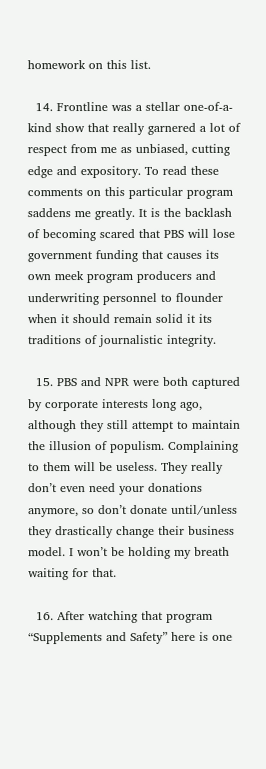homework on this list.

  14. Frontline was a stellar one-of-a-kind show that really garnered a lot of respect from me as unbiased, cutting edge and expository. To read these comments on this particular program saddens me greatly. It is the backlash of becoming scared that PBS will lose government funding that causes its own meek program producers and underwriting personnel to flounder when it should remain solid it its traditions of journalistic integrity.

  15. PBS and NPR were both captured by corporate interests long ago, although they still attempt to maintain the illusion of populism. Complaining to them will be useless. They really don’t even need your donations anymore, so don’t donate until/unless they drastically change their business model. I won’t be holding my breath waiting for that.

  16. After watching that program “Supplements and Safety” here is one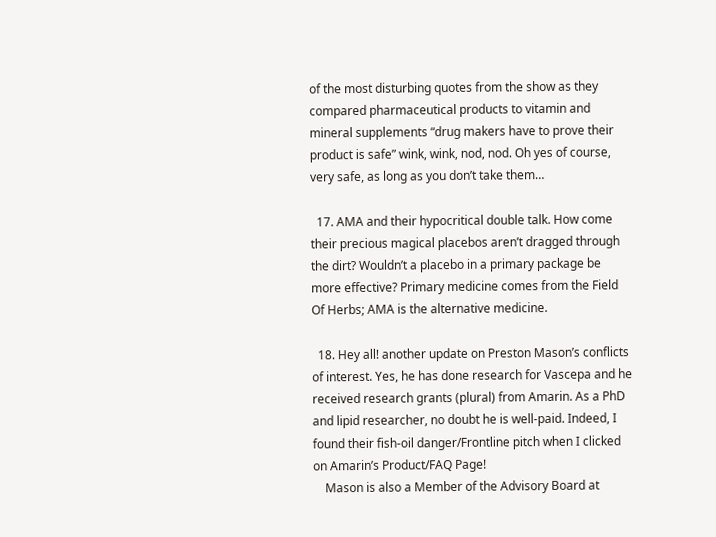of the most disturbing quotes from the show as they compared pharmaceutical products to vitamin and mineral supplements “drug makers have to prove their product is safe” wink, wink, nod, nod. Oh yes of course, very safe, as long as you don’t take them…

  17. AMA and their hypocritical double talk. How come their precious magical placebos aren’t dragged through the dirt? Wouldn’t a placebo in a primary package be more effective? Primary medicine comes from the Field Of Herbs; AMA is the alternative medicine.

  18. Hey all! another update on Preston Mason’s conflicts of interest. Yes, he has done research for Vascepa and he received research grants (plural) from Amarin. As a PhD and lipid researcher, no doubt he is well-paid. Indeed, I found their fish-oil danger/Frontline pitch when I clicked on Amarin’s Product/FAQ Page!
    Mason is also a Member of the Advisory Board at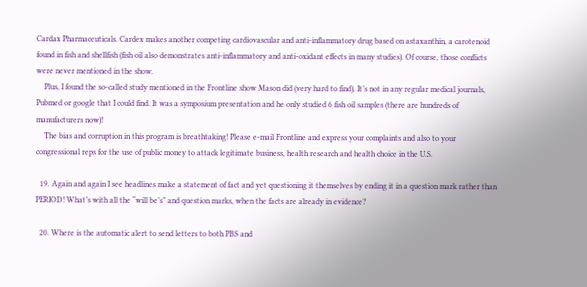Cardax Pharmaceuticals. Cardex makes another competing cardiovascular and anti-inflammatory drug based on astaxanthin, a carotenoid found in fish and shellfish (fish oil also demonstrates anti-inflammatory and anti-oxidant effects in many studies). Of course, those conflicts were never mentioned in the show.
    Plus, I found the so-called study mentioned in the Frontline show Mason did (very hard to find). It’s not in any regular medical journals, Pubmed or google that I could find. It was a symposium presentation and he only studied 6 fish oil samples (there are hundreds of manufacturers now)!
    The bias and corruption in this program is breathtaking! Please e-mail Frontline and express your complaints and also to your congressional reps for the use of public money to attack legitimate business, health research and health choice in the U.S.

  19. Again and again I see headlines make a statement of fact and yet questioning it themselves by ending it in a question mark rather than PERIOD! What’s with all the “will be’s” and question marks, when the facts are already in evidence?

  20. Where is the automatic alert to send letters to both PBS and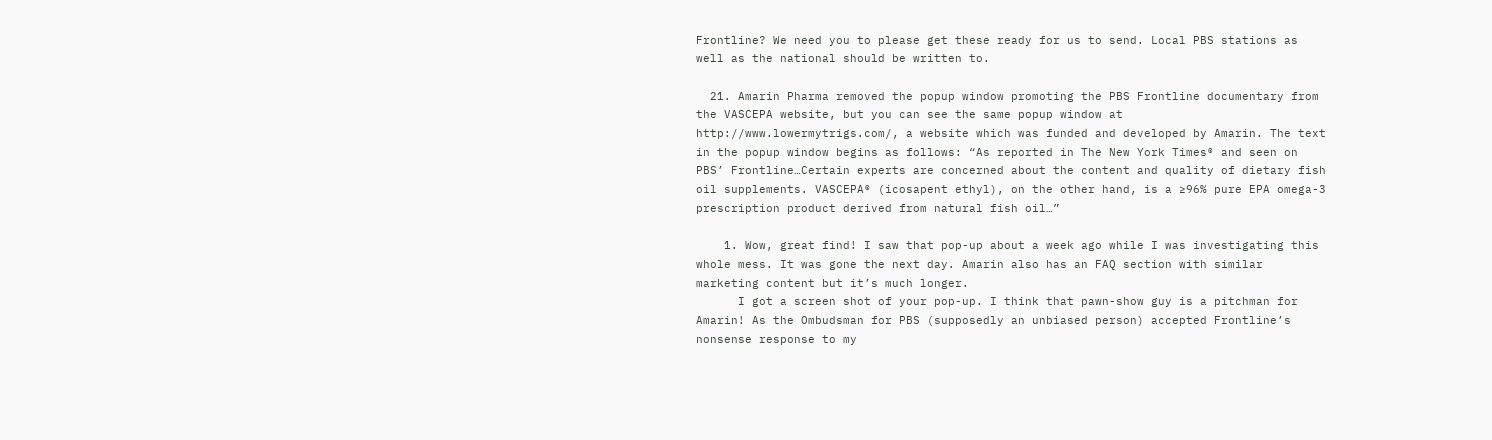Frontline? We need you to please get these ready for us to send. Local PBS stations as well as the national should be written to.

  21. Amarin Pharma removed the popup window promoting the PBS Frontline documentary from the VASCEPA website, but you can see the same popup window at http://www.lowermytrigs.com/, a website which was funded and developed by Amarin. The text in the popup window begins as follows: “As reported in The New York Times® and seen on PBS’ Frontline…Certain experts are concerned about the content and quality of dietary fish oil supplements. VASCEPA® (icosapent ethyl), on the other hand, is a ≥96% pure EPA omega-3 prescription product derived from natural fish oil…”

    1. Wow, great find! I saw that pop-up about a week ago while I was investigating this whole mess. It was gone the next day. Amarin also has an FAQ section with similar marketing content but it’s much longer.
      I got a screen shot of your pop-up. I think that pawn-show guy is a pitchman for Amarin! As the Ombudsman for PBS (supposedly an unbiased person) accepted Frontline’s nonsense response to my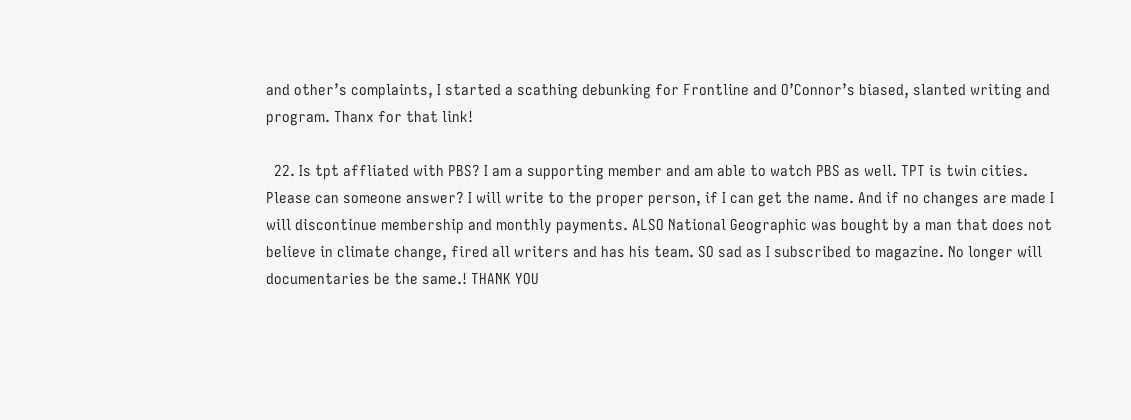and other’s complaints, I started a scathing debunking for Frontline and O’Connor’s biased, slanted writing and program. Thanx for that link!

  22. Is tpt affliated with PBS? I am a supporting member and am able to watch PBS as well. TPT is twin cities. Please can someone answer? I will write to the proper person, if I can get the name. And if no changes are made I will discontinue membership and monthly payments. ALSO National Geographic was bought by a man that does not believe in climate change, fired all writers and has his team. SO sad as I subscribed to magazine. No longer will documentaries be the same.! THANK YOU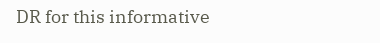DR for this informative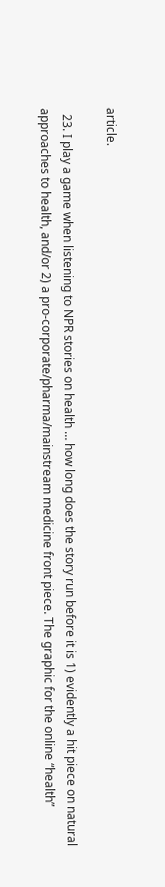article.

  23. I play a game when listening to NPR stories on health … how long does the story run before it is 1) evidently a hit piece on natural approaches to health, and/or 2) a pro-corporate/pharma/mainstream medicine front piece. The graphic for the online “health”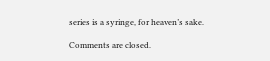series is a syringe, for heaven’s sake.

Comments are closed.